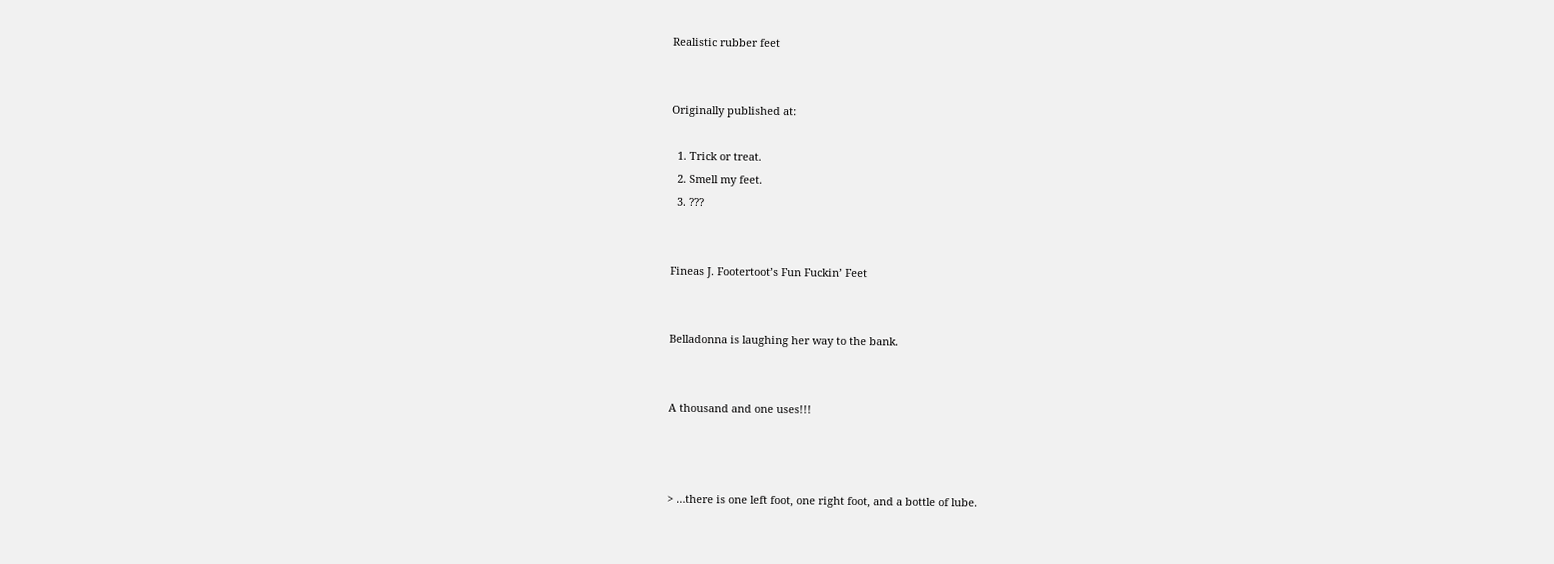Realistic rubber feet


Originally published at:

  1. Trick or treat.
  2. Smell my feet.
  3. ???


Fineas J. Footertoot’s Fun Fuckin’ Feet


Belladonna is laughing her way to the bank.


A thousand and one uses!!!



> …there is one left foot, one right foot, and a bottle of lube.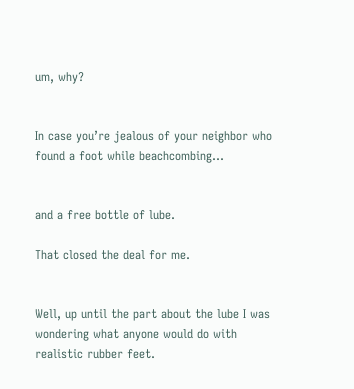um, why?


In case you’re jealous of your neighbor who found a foot while beachcombing…


and a free bottle of lube.

That closed the deal for me.


Well, up until the part about the lube I was wondering what anyone would do with realistic rubber feet.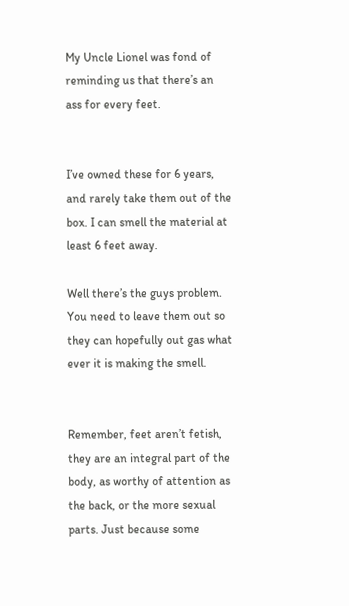My Uncle Lionel was fond of reminding us that there’s an ass for every feet.


I’ve owned these for 6 years, and rarely take them out of the box. I can smell the material at least 6 feet away.

Well there’s the guys problem. You need to leave them out so they can hopefully out gas what ever it is making the smell.


Remember, feet aren’t fetish, they are an integral part of the body, as worthy of attention as the back, or the more sexual parts. Just because some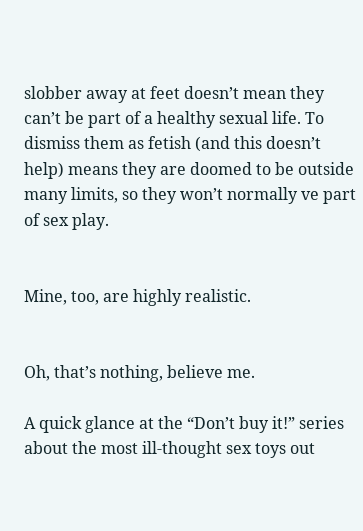slobber away at feet doesn’t mean they can’t be part of a healthy sexual life. To dismiss them as fetish (and this doesn’t help) means they are doomed to be outside many limits, so they won’t normally ve part of sex play.


Mine, too, are highly realistic.


Oh, that’s nothing, believe me.

A quick glance at the “Don’t buy it!” series about the most ill-thought sex toys out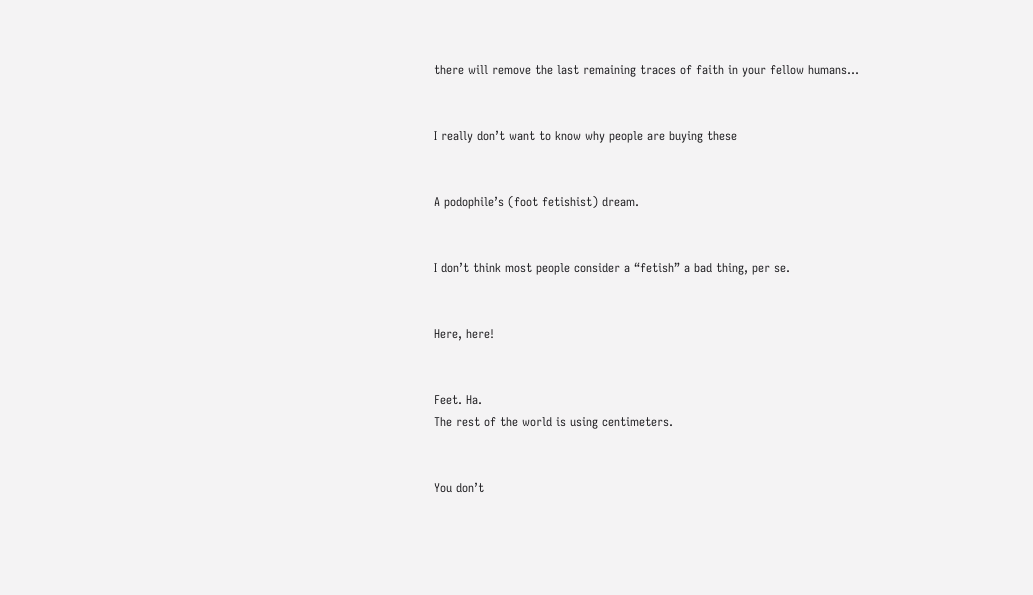there will remove the last remaining traces of faith in your fellow humans…


I really don’t want to know why people are buying these


A podophile’s (foot fetishist) dream.


I don’t think most people consider a “fetish” a bad thing, per se.


Here, here!


Feet. Ha.
The rest of the world is using centimeters.


You don’t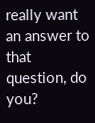really want an answer to that question, do you?